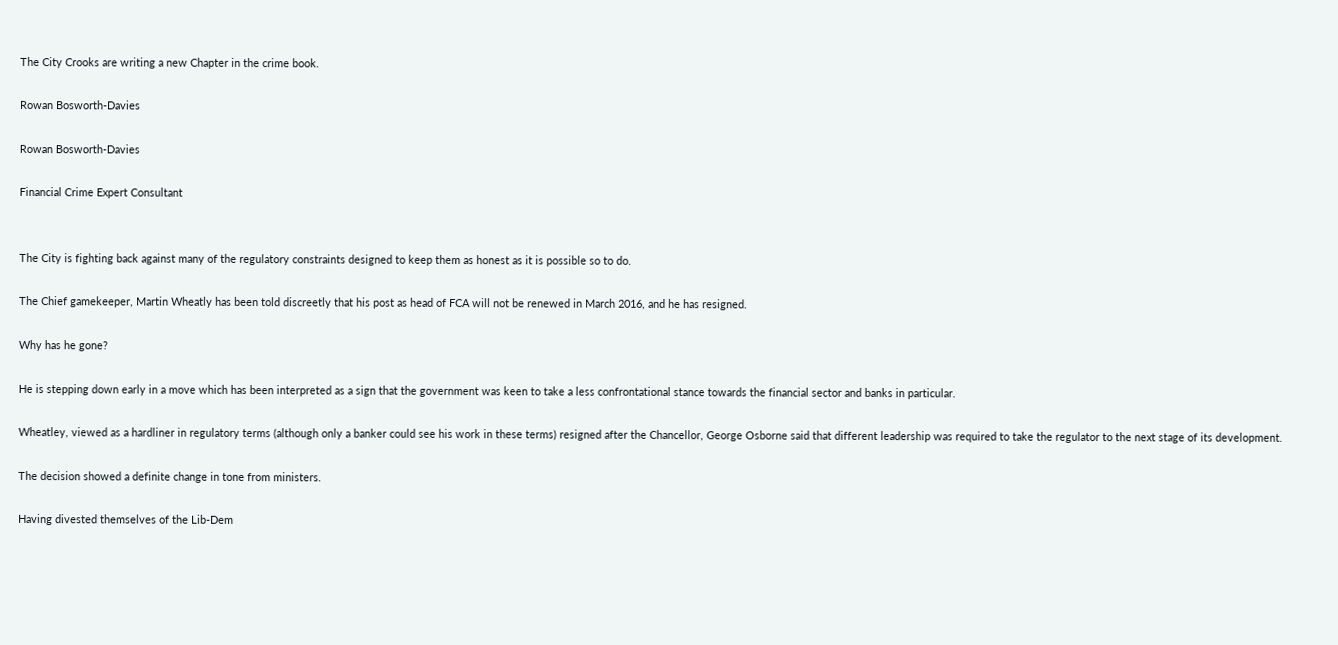The City Crooks are writing a new Chapter in the crime book.

Rowan Bosworth-Davies

Rowan Bosworth-Davies

Financial Crime Expert Consultant


The City is fighting back against many of the regulatory constraints designed to keep them as honest as it is possible so to do.

The Chief gamekeeper, Martin Wheatly has been told discreetly that his post as head of FCA will not be renewed in March 2016, and he has resigned.

Why has he gone?

He is stepping down early in a move which has been interpreted as a sign that the government was keen to take a less confrontational stance towards the financial sector and banks in particular.

Wheatley, viewed as a hardliner in regulatory terms (although only a banker could see his work in these terms) resigned after the Chancellor, George Osborne said that different leadership was required to take the regulator to the next stage of its development.

The decision showed a definite change in tone from ministers.

Having divested themselves of the Lib-Dem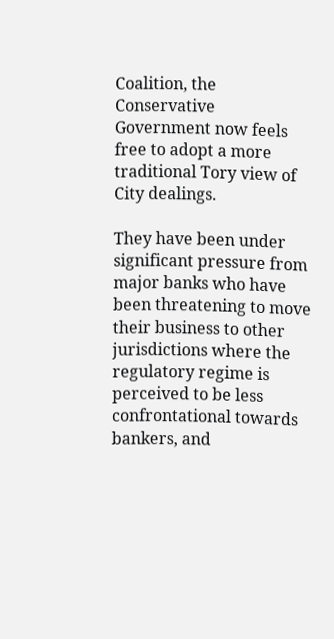Coalition, the Conservative Government now feels free to adopt a more traditional Tory view of City dealings.

They have been under significant pressure from major banks who have been threatening to move their business to other jurisdictions where the regulatory regime is perceived to be less confrontational towards bankers, and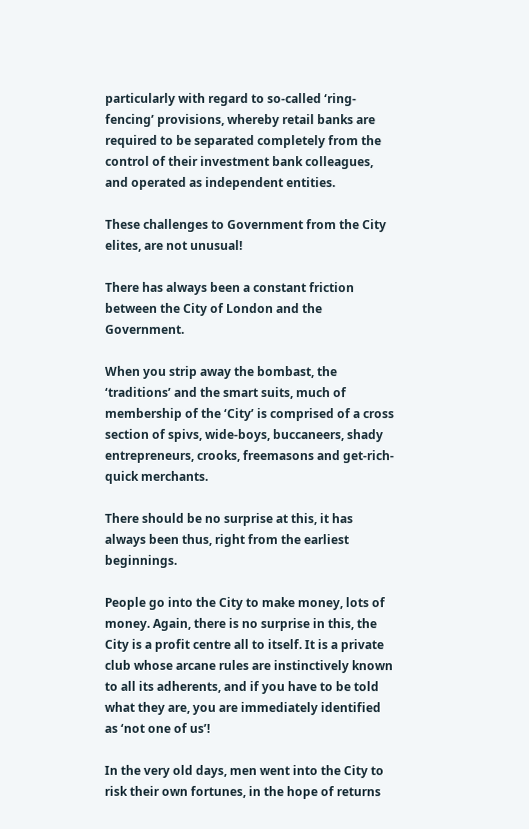particularly with regard to so-called ‘ring-fencing’ provisions, whereby retail banks are required to be separated completely from the control of their investment bank colleagues, and operated as independent entities.

These challenges to Government from the City elites, are not unusual!

There has always been a constant friction between the City of London and the Government.

When you strip away the bombast, the ‘traditions’ and the smart suits, much of membership of the ‘City’ is comprised of a cross section of spivs, wide-boys, buccaneers, shady entrepreneurs, crooks, freemasons and get-rich-quick merchants.

There should be no surprise at this, it has always been thus, right from the earliest beginnings.

People go into the City to make money, lots of money. Again, there is no surprise in this, the City is a profit centre all to itself. It is a private club whose arcane rules are instinctively known to all its adherents, and if you have to be told what they are, you are immediately identified as ‘not one of us’!

In the very old days, men went into the City to risk their own fortunes, in the hope of returns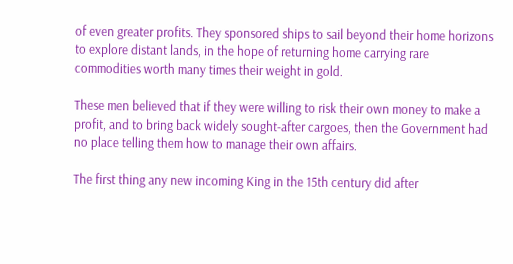of even greater profits. They sponsored ships to sail beyond their home horizons to explore distant lands, in the hope of returning home carrying rare commodities worth many times their weight in gold.

These men believed that if they were willing to risk their own money to make a profit, and to bring back widely sought-after cargoes, then the Government had no place telling them how to manage their own affairs.

The first thing any new incoming King in the 15th century did after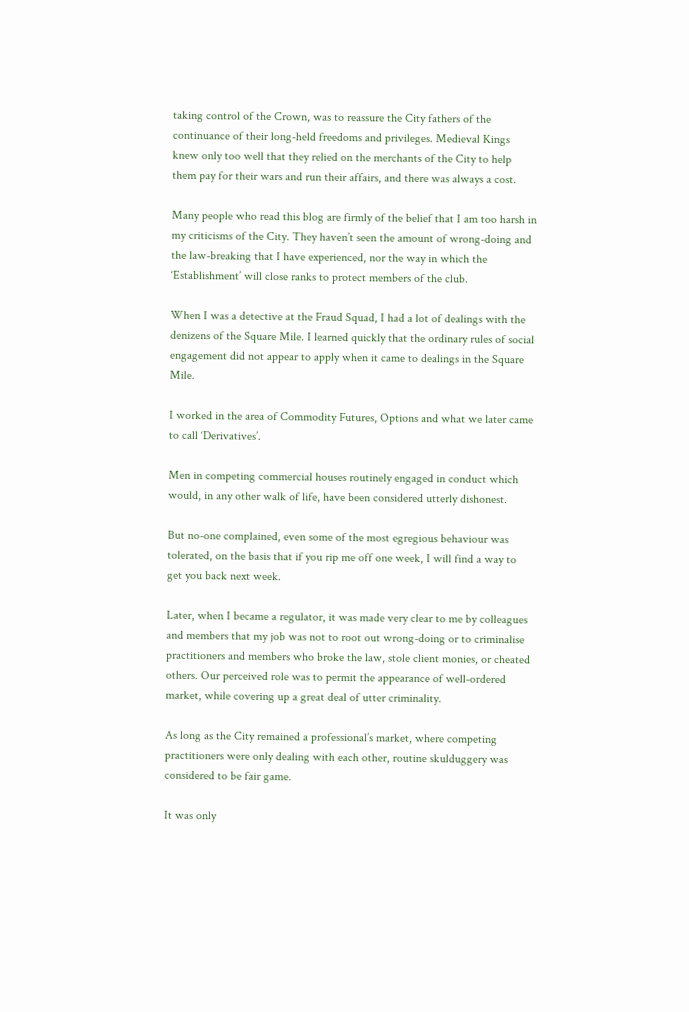taking control of the Crown, was to reassure the City fathers of the continuance of their long-held freedoms and privileges. Medieval Kings knew only too well that they relied on the merchants of the City to help them pay for their wars and run their affairs, and there was always a cost.

Many people who read this blog are firmly of the belief that I am too harsh in my criticisms of the City. They haven’t seen the amount of wrong-doing and the law-breaking that I have experienced, nor the way in which the ‘Establishment’ will close ranks to protect members of the club.

When I was a detective at the Fraud Squad, I had a lot of dealings with the denizens of the Square Mile. I learned quickly that the ordinary rules of social engagement did not appear to apply when it came to dealings in the Square Mile.

I worked in the area of Commodity Futures, Options and what we later came to call ‘Derivatives’.

Men in competing commercial houses routinely engaged in conduct which would, in any other walk of life, have been considered utterly dishonest.

But no-one complained, even some of the most egregious behaviour was tolerated, on the basis that if you rip me off one week, I will find a way to get you back next week.

Later, when I became a regulator, it was made very clear to me by colleagues and members that my job was not to root out wrong-doing or to criminalise practitioners and members who broke the law, stole client monies, or cheated others. Our perceived role was to permit the appearance of well-ordered market, while covering up a great deal of utter criminality.

As long as the City remained a professional’s market, where competing practitioners were only dealing with each other, routine skulduggery was considered to be fair game.

It was only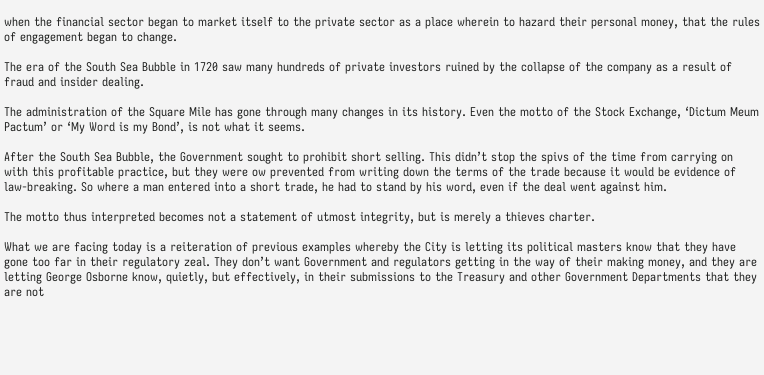when the financial sector began to market itself to the private sector as a place wherein to hazard their personal money, that the rules of engagement began to change.

The era of the South Sea Bubble in 1720 saw many hundreds of private investors ruined by the collapse of the company as a result of fraud and insider dealing.

The administration of the Square Mile has gone through many changes in its history. Even the motto of the Stock Exchange, ‘Dictum Meum Pactum’ or ‘My Word is my Bond’, is not what it seems.

After the South Sea Bubble, the Government sought to prohibit short selling. This didn’t stop the spivs of the time from carrying on with this profitable practice, but they were ow prevented from writing down the terms of the trade because it would be evidence of law-breaking. So where a man entered into a short trade, he had to stand by his word, even if the deal went against him.

The motto thus interpreted becomes not a statement of utmost integrity, but is merely a thieves charter.

What we are facing today is a reiteration of previous examples whereby the City is letting its political masters know that they have gone too far in their regulatory zeal. They don’t want Government and regulators getting in the way of their making money, and they are letting George Osborne know, quietly, but effectively, in their submissions to the Treasury and other Government Departments that they are not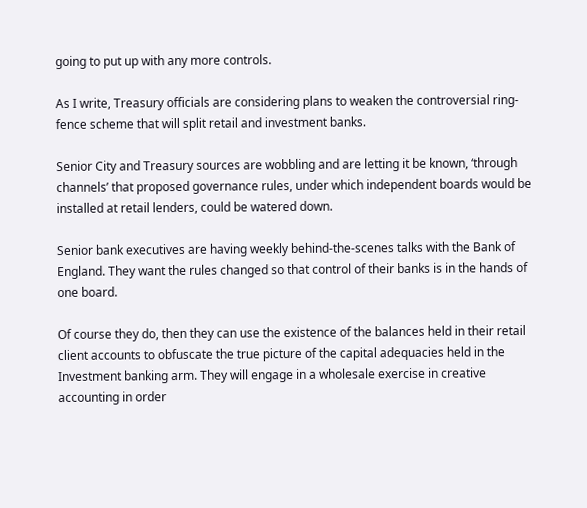going to put up with any more controls.

As I write, Treasury officials are considering plans to weaken the controversial ring-fence scheme that will split retail and investment banks.

Senior City and Treasury sources are wobbling and are letting it be known, ‘through channels’ that proposed governance rules, under which independent boards would be installed at retail lenders, could be watered down.

Senior bank executives are having weekly behind-the-scenes talks with the Bank of England. They want the rules changed so that control of their banks is in the hands of one board.

Of course they do, then they can use the existence of the balances held in their retail client accounts to obfuscate the true picture of the capital adequacies held in the Investment banking arm. They will engage in a wholesale exercise in creative accounting in order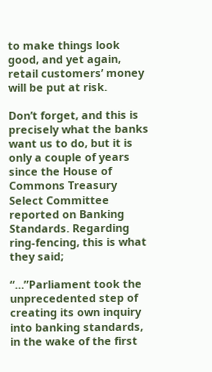to make things look good, and yet again, retail customers’ money will be put at risk.

Don’t forget, and this is precisely what the banks want us to do, but it is only a couple of years since the House of Commons Treasury Select Committee reported on Banking Standards. Regarding ring-fencing, this is what they said;

“…”Parliament took the unprecedented step of creating its own inquiry into banking standards, in the wake of the first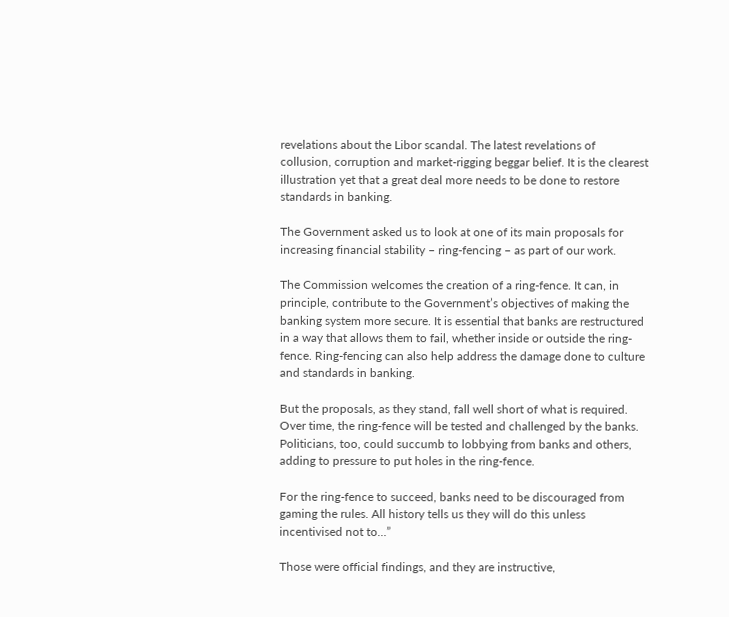revelations about the Libor scandal. The latest revelations of collusion, corruption and market-rigging beggar belief. It is the clearest illustration yet that a great deal more needs to be done to restore standards in banking.

The Government asked us to look at one of its main proposals for increasing financial stability – ring-fencing – as part of our work.

The Commission welcomes the creation of a ring-fence. It can, in principle, contribute to the Government’s objectives of making the banking system more secure. It is essential that banks are restructured in a way that allows them to fail, whether inside or outside the ring-fence. Ring-fencing can also help address the damage done to culture and standards in banking.

But the proposals, as they stand, fall well short of what is required. Over time, the ring-fence will be tested and challenged by the banks. Politicians, too, could succumb to lobbying from banks and others, adding to pressure to put holes in the ring-fence.

For the ring-fence to succeed, banks need to be discouraged from gaming the rules. All history tells us they will do this unless incentivised not to…”

Those were official findings, and they are instructive,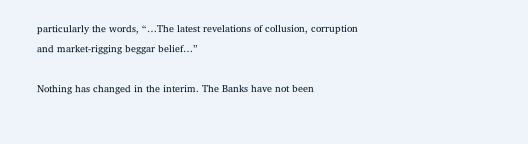particularly the words, “…The latest revelations of collusion, corruption and market-rigging beggar belief…”

Nothing has changed in the interim. The Banks have not been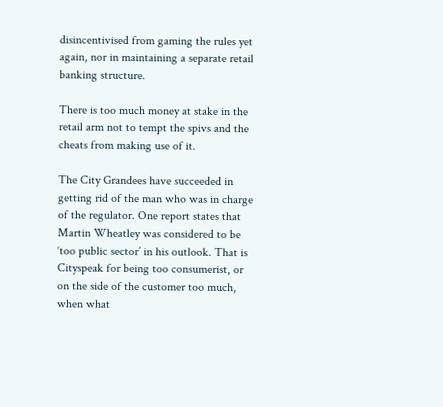disincentivised from gaming the rules yet again, nor in maintaining a separate retail banking structure.

There is too much money at stake in the retail arm not to tempt the spivs and the cheats from making use of it.

The City Grandees have succeeded in getting rid of the man who was in charge of the regulator. One report states that Martin Wheatley was considered to be ‘too public sector’ in his outlook. That is Cityspeak for being too consumerist, or on the side of the customer too much, when what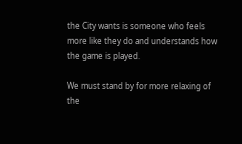the City wants is someone who feels more like they do and understands how the game is played.

We must stand by for more relaxing of the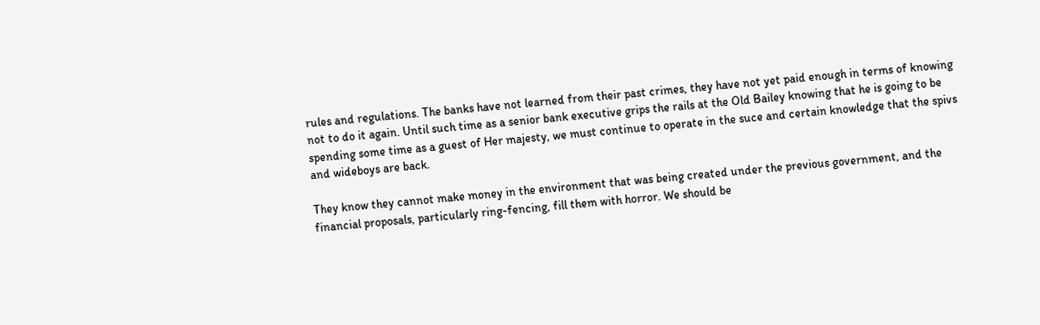rules and regulations. The banks have not learned from their past crimes, they have not yet paid enough in terms of knowing not to do it again. Until such time as a senior bank executive grips the rails at the Old Bailey knowing that he is going to be spending some time as a guest of Her majesty, we must continue to operate in the suce and certain knowledge that the spivs and wideboys are back.

They know they cannot make money in the environment that was being created under the previous government, and the financial proposals, particularly ring-fencing, fill them with horror. We should be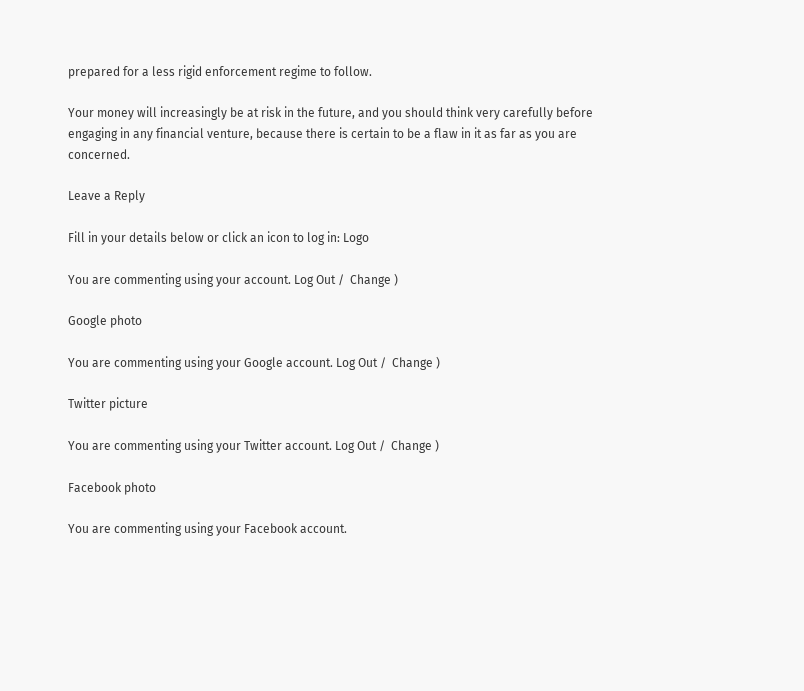prepared for a less rigid enforcement regime to follow.

Your money will increasingly be at risk in the future, and you should think very carefully before engaging in any financial venture, because there is certain to be a flaw in it as far as you are concerned.

Leave a Reply

Fill in your details below or click an icon to log in: Logo

You are commenting using your account. Log Out /  Change )

Google photo

You are commenting using your Google account. Log Out /  Change )

Twitter picture

You are commenting using your Twitter account. Log Out /  Change )

Facebook photo

You are commenting using your Facebook account.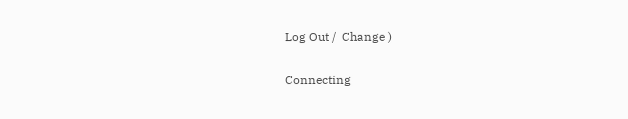Log Out /  Change )

Connecting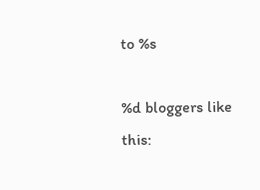to %s

%d bloggers like this: